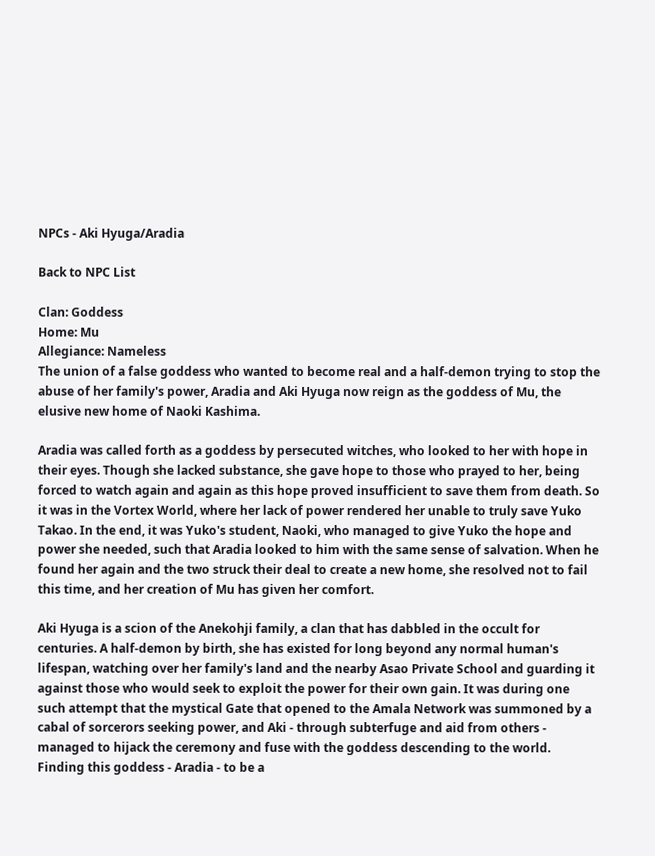NPCs - Aki Hyuga/Aradia

Back to NPC List

Clan: Goddess
Home: Mu
Allegiance: Nameless
The union of a false goddess who wanted to become real and a half-demon trying to stop the abuse of her family's power, Aradia and Aki Hyuga now reign as the goddess of Mu, the elusive new home of Naoki Kashima.

Aradia was called forth as a goddess by persecuted witches, who looked to her with hope in their eyes. Though she lacked substance, she gave hope to those who prayed to her, being forced to watch again and again as this hope proved insufficient to save them from death. So it was in the Vortex World, where her lack of power rendered her unable to truly save Yuko Takao. In the end, it was Yuko's student, Naoki, who managed to give Yuko the hope and power she needed, such that Aradia looked to him with the same sense of salvation. When he found her again and the two struck their deal to create a new home, she resolved not to fail this time, and her creation of Mu has given her comfort.

Aki Hyuga is a scion of the Anekohji family, a clan that has dabbled in the occult for centuries. A half-demon by birth, she has existed for long beyond any normal human's lifespan, watching over her family's land and the nearby Asao Private School and guarding it against those who would seek to exploit the power for their own gain. It was during one such attempt that the mystical Gate that opened to the Amala Network was summoned by a cabal of sorcerors seeking power, and Aki - through subterfuge and aid from others - managed to hijack the ceremony and fuse with the goddess descending to the world. Finding this goddess - Aradia - to be a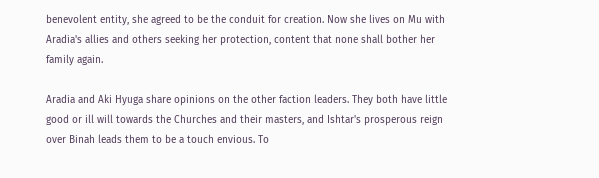benevolent entity, she agreed to be the conduit for creation. Now she lives on Mu with Aradia's allies and others seeking her protection, content that none shall bother her family again.

Aradia and Aki Hyuga share opinions on the other faction leaders. They both have little good or ill will towards the Churches and their masters, and Ishtar's prosperous reign over Binah leads them to be a touch envious. To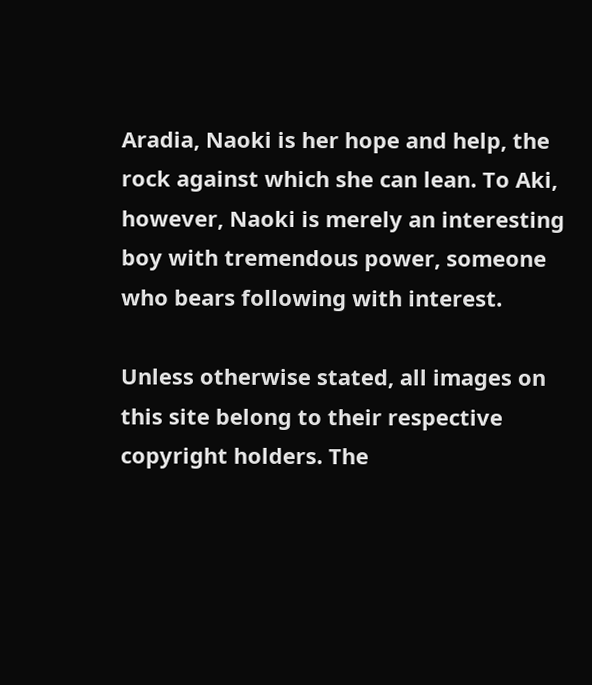Aradia, Naoki is her hope and help, the rock against which she can lean. To Aki, however, Naoki is merely an interesting boy with tremendous power, someone who bears following with interest.

Unless otherwise stated, all images on this site belong to their respective copyright holders. The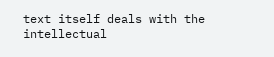text itself deals with the intellectual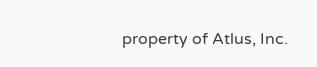property of Atlus, Inc.